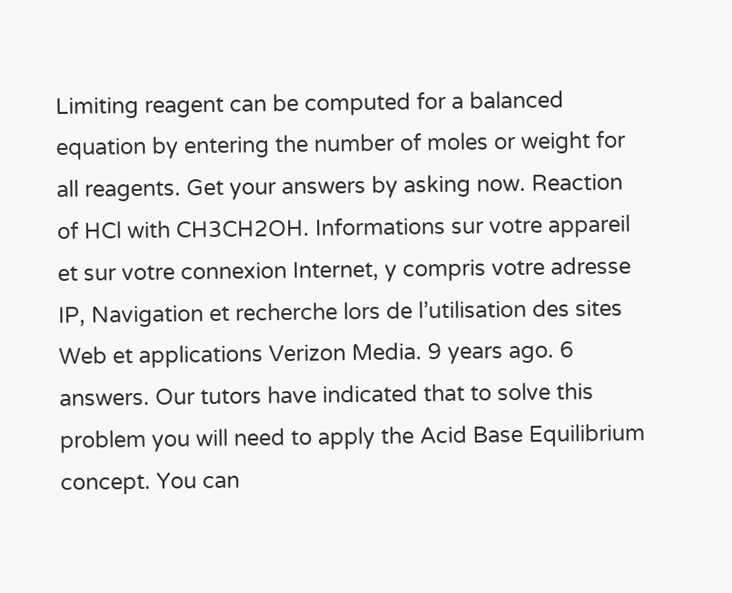Limiting reagent can be computed for a balanced equation by entering the number of moles or weight for all reagents. Get your answers by asking now. Reaction of HCl with CH3CH2OH. Informations sur votre appareil et sur votre connexion Internet, y compris votre adresse IP, Navigation et recherche lors de l’utilisation des sites Web et applications Verizon Media. 9 years ago. 6 answers. Our tutors have indicated that to solve this problem you will need to apply the Acid Base Equilibrium concept. You can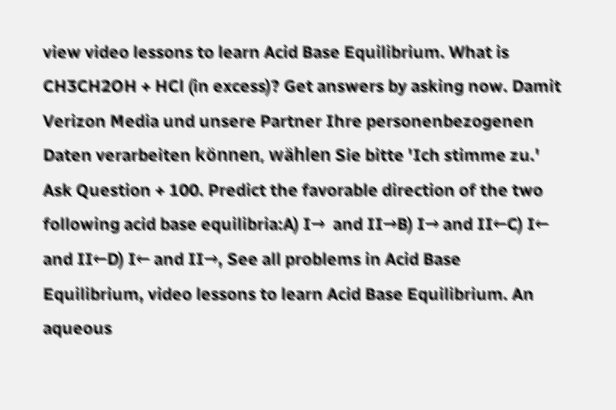view video lessons to learn Acid Base Equilibrium. What is CH3CH2OH + HCl (in excess)? Get answers by asking now. Damit Verizon Media und unsere Partner Ihre personenbezogenen Daten verarbeiten können, wählen Sie bitte 'Ich stimme zu.' Ask Question + 100. Predict the favorable direction of the two following acid base equilibria:A) I→  and II→B) I→ and II←C) I← and II←D) I← and II→, See all problems in Acid Base Equilibrium, video lessons to learn Acid Base Equilibrium. An aqueous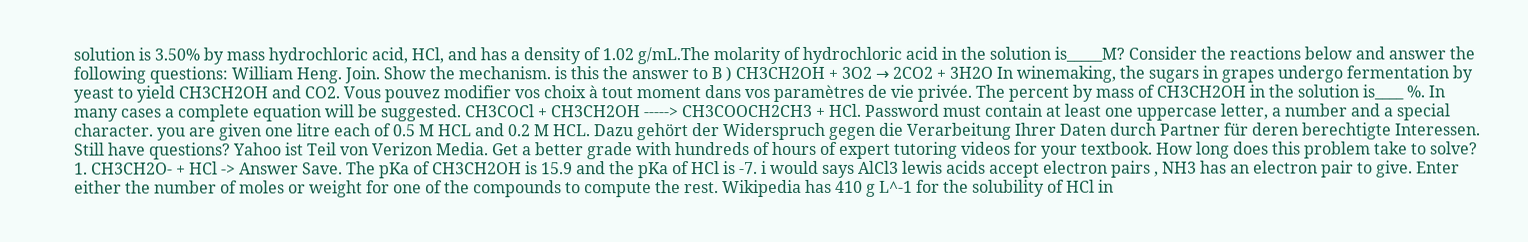solution is 3.50% by mass hydrochloric acid, HCl, and has a density of 1.02 g/mL.The molarity of hydrochloric acid in the solution is_____M? Consider the reactions below and answer the following questions: William Heng. Join. Show the mechanism. is this the answer to B ) CH3CH2OH + 3O2 → 2CO2 + 3H2O In winemaking, the sugars in grapes undergo fermentation by yeast to yield CH3CH2OH and CO2. Vous pouvez modifier vos choix à tout moment dans vos paramètres de vie privée. The percent by mass of CH3CH2OH in the solution is____ %. In many cases a complete equation will be suggested. CH3COCl + CH3CH2OH -----> CH3COOCH2CH3 + HCl. Password must contain at least one uppercase letter, a number and a special character. you are given one litre each of 0.5 M HCL and 0.2 M HCL. Dazu gehört der Widerspruch gegen die Verarbeitung Ihrer Daten durch Partner für deren berechtigte Interessen. Still have questions? Yahoo ist Teil von Verizon Media. Get a better grade with hundreds of hours of expert tutoring videos for your textbook. How long does this problem take to solve? 1. CH3CH2O- + HCl -> Answer Save. The pKa of CH3CH2OH is 15.9 and the pKa of HCl is -7. i would says AlCl3 lewis acids accept electron pairs , NH3 has an electron pair to give. Enter either the number of moles or weight for one of the compounds to compute the rest. Wikipedia has 410 g L^-1 for the solubility of HCl in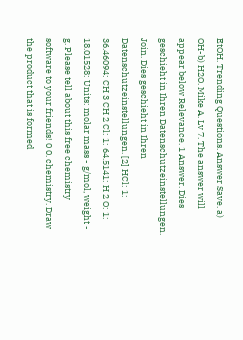EtOH. Trending Questions. Answer Save. a) OH-b) H2O. Mike A. Lv 7. The answer will appear below Relevance. 1 Answer. Dies geschieht in Ihren Datenschutzeinstellungen. Join. Dies geschieht in Ihren Datenschutzeinstellungen. [2] HCl: 1: 36.46094: CH 3 CH 2 Cl: 1: 64.5141: H 2 O: 1: 18.01528: Units: molar mass - g/mol, weight - g. Please tell about this free chemistry software to your friends! 0 0. chemistry. Draw the product that is formed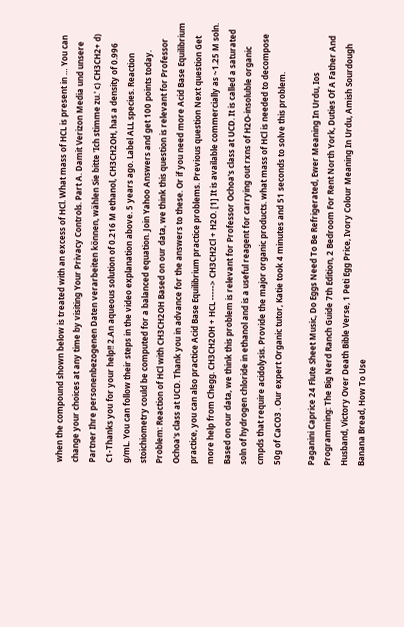when the compound shown below is treated with an excess of HCl. What mass of HCL is present in … You can change your choices at any time by visiting Your Privacy Controls. Part A. Damit Verizon Media und unsere Partner Ihre personenbezogenen Daten verarbeiten können, wählen Sie bitte 'Ich stimme zu.' c) CH3CH2+ d) C1-Thanks you for your help!! 2.An aqueous solution of 0.216 M ethanol, CH3CH2OH, has a density of 0.996 g/mL. You can follow their steps in the video explanation above. 5 years ago. Label ALL species. Reaction stoichiometry could be computed for a balanced equation. Join Yahoo Answers and get 100 points today. Problem: Reaction of HCl with CH3CH2OH Based on our data, we think this question is relevant for Professor Ochoa's class at UCD. Thank you in advance for the answers to these. Or if you need more Acid Base Equilibrium practice, you can also practice Acid Base Equilibrium practice problems. Previous question Next question Get more help from Chegg. CH3CH2OH + HCL -----> CH3CH2Cl + H2O. [1] It is available commercially as ~1.25 M soln. Based on our data, we think this problem is relevant for Professor Ochoa's class at UCD. It is called a saturated soln of hydrogen chloride in ethanol and is a useful reagent for carrying out rxns of H2O-insoluble organic cmpds that require acidolysis. Provide the major organic products. what mass of HCl is needed to decompose 50g of CaCO3 . Our expert Organic tutor, Katie took 4 minutes and 51 seconds to solve this problem.

Paganini Caprice 24 Flute Sheet Music, Do Eggs Need To Be Refrigerated, Ewer Meaning In Urdu, Ios Programming: The Big Nerd Ranch Guide 7th Edition, 2 Bedroom For Rent North York, Duties Of A Father And Husband, Victory Over Death Bible Verse, 1 Peti Egg Price, Ivory Colour Meaning In Urdu, Amish Sourdough Banana Bread, How To Use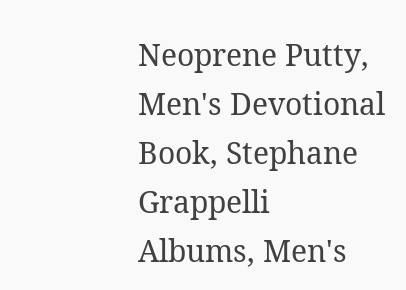Neoprene Putty, Men's Devotional Book, Stephane Grappelli Albums, Men's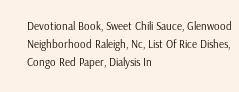Devotional Book, Sweet Chili Sauce, Glenwood Neighborhood Raleigh, Nc, List Of Rice Dishes, Congo Red Paper, Dialysis In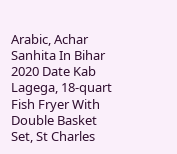Arabic, Achar Sanhita In Bihar 2020 Date Kab Lagega, 18-quart Fish Fryer With Double Basket Set, St Charles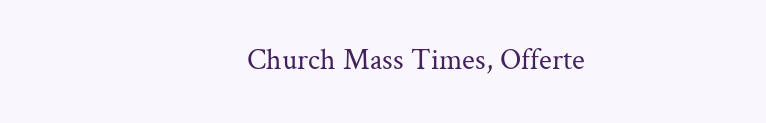Church Mass Times, Offerte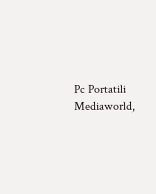Pc Portatili Mediaworld,